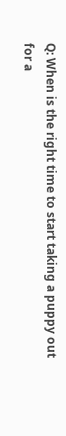Q: When is the right time to start taking a puppy out for a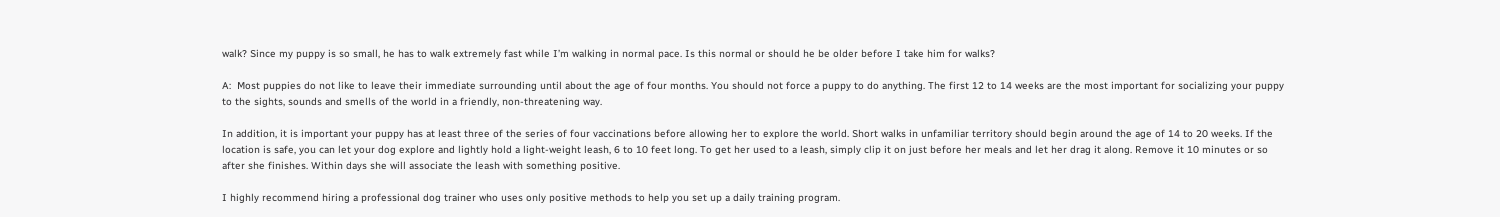walk? Since my puppy is so small, he has to walk extremely fast while I’m walking in normal pace. Is this normal or should he be older before I take him for walks?

A:  Most puppies do not like to leave their immediate surrounding until about the age of four months. You should not force a puppy to do anything. The first 12 to 14 weeks are the most important for socializing your puppy to the sights, sounds and smells of the world in a friendly, non-threatening way.

In addition, it is important your puppy has at least three of the series of four vaccinations before allowing her to explore the world. Short walks in unfamiliar territory should begin around the age of 14 to 20 weeks. If the location is safe, you can let your dog explore and lightly hold a light-weight leash, 6 to 10 feet long. To get her used to a leash, simply clip it on just before her meals and let her drag it along. Remove it 10 minutes or so after she finishes. Within days she will associate the leash with something positive.

I highly recommend hiring a professional dog trainer who uses only positive methods to help you set up a daily training program.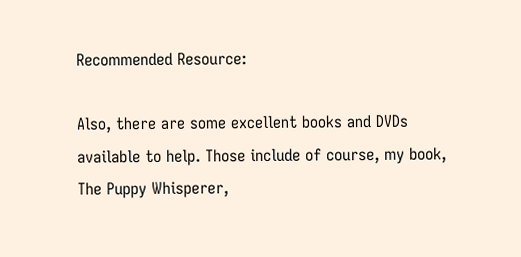Recommended Resource:

Also, there are some excellent books and DVDs available to help. Those include of course, my book, The Puppy Whisperer,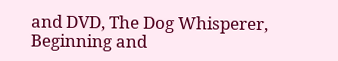and DVD, The Dog Whisperer, Beginning and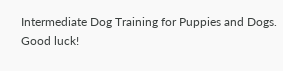Intermediate Dog Training for Puppies and Dogs. Good luck!